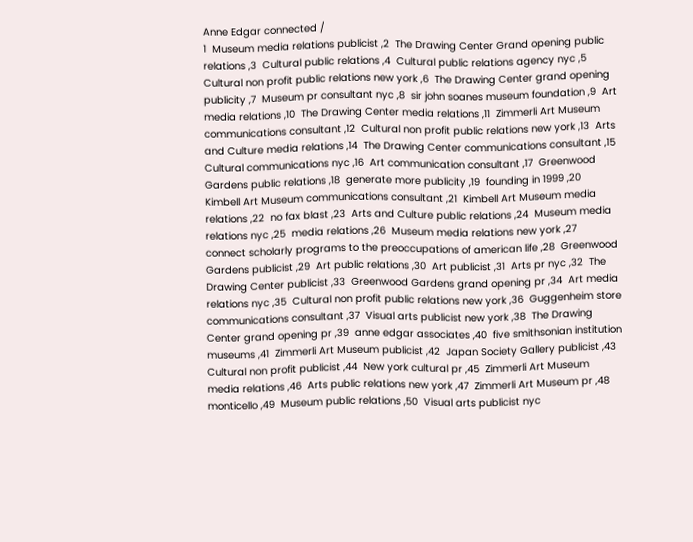Anne Edgar connected /
1  Museum media relations publicist ,2  The Drawing Center Grand opening public relations ,3  Cultural public relations ,4  Cultural public relations agency nyc ,5  Cultural non profit public relations new york ,6  The Drawing Center grand opening publicity ,7  Museum pr consultant nyc ,8  sir john soanes museum foundation ,9  Art media relations ,10  The Drawing Center media relations ,11  Zimmerli Art Museum communications consultant ,12  Cultural non profit public relations new york ,13  Arts and Culture media relations ,14  The Drawing Center communications consultant ,15  Cultural communications nyc ,16  Art communication consultant ,17  Greenwood Gardens public relations ,18  generate more publicity ,19  founding in 1999 ,20  Kimbell Art Museum communications consultant ,21  Kimbell Art Museum media relations ,22  no fax blast ,23  Arts and Culture public relations ,24  Museum media relations nyc ,25  media relations ,26  Museum media relations new york ,27  connect scholarly programs to the preoccupations of american life ,28  Greenwood Gardens publicist ,29  Art public relations ,30  Art publicist ,31  Arts pr nyc ,32  The Drawing Center publicist ,33  Greenwood Gardens grand opening pr ,34  Art media relations nyc ,35  Cultural non profit public relations new york ,36  Guggenheim store communications consultant ,37  Visual arts publicist new york ,38  The Drawing Center grand opening pr ,39  anne edgar associates ,40  five smithsonian institution museums ,41  Zimmerli Art Museum publicist ,42  Japan Society Gallery publicist ,43  Cultural non profit publicist ,44  New york cultural pr ,45  Zimmerli Art Museum media relations ,46  Arts public relations new york ,47  Zimmerli Art Museum pr ,48  monticello ,49  Museum public relations ,50  Visual arts publicist nyc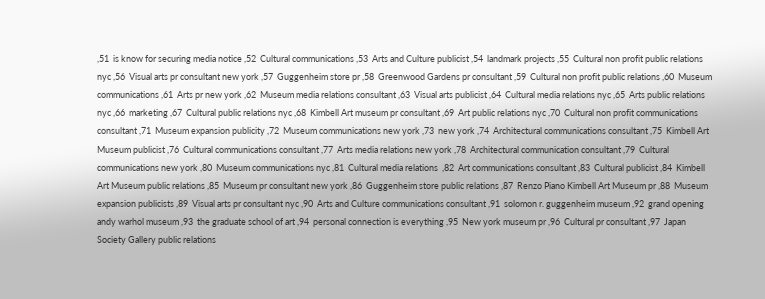,51  is know for securing media notice ,52  Cultural communications ,53  Arts and Culture publicist ,54  landmark projects ,55  Cultural non profit public relations nyc ,56  Visual arts pr consultant new york ,57  Guggenheim store pr ,58  Greenwood Gardens pr consultant ,59  Cultural non profit public relations ,60  Museum communications ,61  Arts pr new york ,62  Museum media relations consultant ,63  Visual arts publicist ,64  Cultural media relations nyc ,65  Arts public relations nyc ,66  marketing ,67  Cultural public relations nyc ,68  Kimbell Art museum pr consultant ,69  Art public relations nyc ,70  Cultural non profit communications consultant ,71  Museum expansion publicity ,72  Museum communications new york ,73  new york ,74  Architectural communications consultant ,75  Kimbell Art Museum publicist ,76  Cultural communications consultant ,77  Arts media relations new york ,78  Architectural communication consultant ,79  Cultural communications new york ,80  Museum communications nyc ,81  Cultural media relations  ,82  Art communications consultant ,83  Cultural publicist ,84  Kimbell Art Museum public relations ,85  Museum pr consultant new york ,86  Guggenheim store public relations ,87  Renzo Piano Kimbell Art Museum pr ,88  Museum expansion publicists ,89  Visual arts pr consultant nyc ,90  Arts and Culture communications consultant ,91  solomon r. guggenheim museum ,92  grand opening andy warhol museum ,93  the graduate school of art ,94  personal connection is everything ,95  New york museum pr ,96  Cultural pr consultant ,97  Japan Society Gallery public relations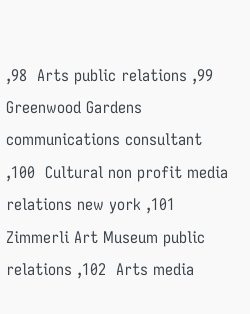,98  Arts public relations ,99  Greenwood Gardens communications consultant ,100  Cultural non profit media relations new york ,101  Zimmerli Art Museum public relations ,102  Arts media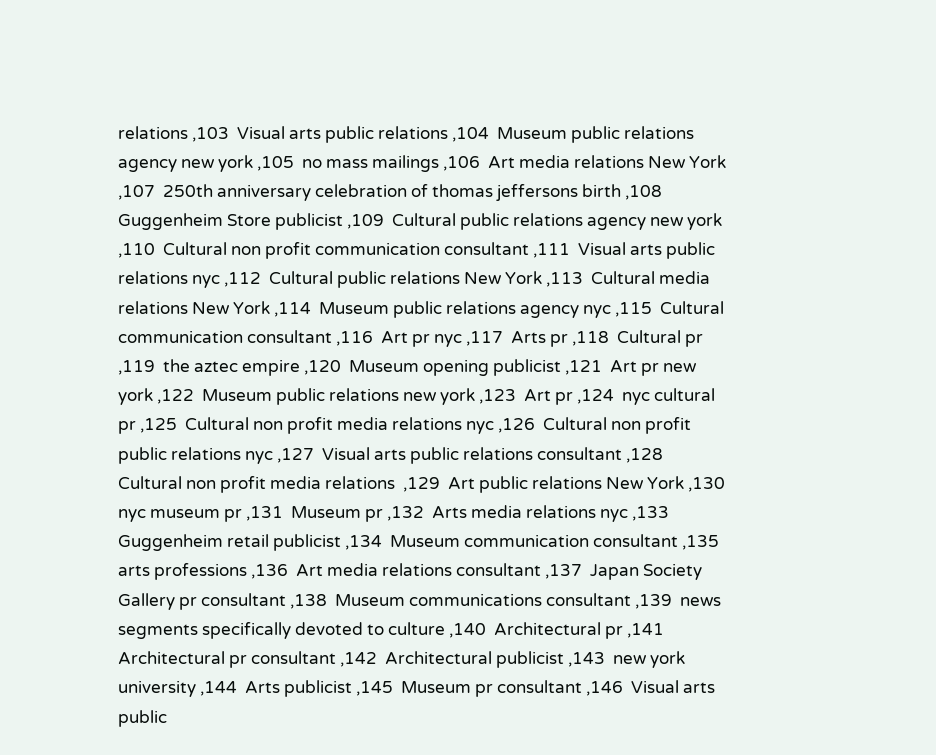relations ,103  Visual arts public relations ,104  Museum public relations agency new york ,105  no mass mailings ,106  Art media relations New York ,107  250th anniversary celebration of thomas jeffersons birth ,108  Guggenheim Store publicist ,109  Cultural public relations agency new york ,110  Cultural non profit communication consultant ,111  Visual arts public relations nyc ,112  Cultural public relations New York ,113  Cultural media relations New York ,114  Museum public relations agency nyc ,115  Cultural communication consultant ,116  Art pr nyc ,117  Arts pr ,118  Cultural pr ,119  the aztec empire ,120  Museum opening publicist ,121  Art pr new york ,122  Museum public relations new york ,123  Art pr ,124  nyc cultural pr ,125  Cultural non profit media relations nyc ,126  Cultural non profit public relations nyc ,127  Visual arts public relations consultant ,128  Cultural non profit media relations  ,129  Art public relations New York ,130  nyc museum pr ,131  Museum pr ,132  Arts media relations nyc ,133  Guggenheim retail publicist ,134  Museum communication consultant ,135  arts professions ,136  Art media relations consultant ,137  Japan Society Gallery pr consultant ,138  Museum communications consultant ,139  news segments specifically devoted to culture ,140  Architectural pr ,141  Architectural pr consultant ,142  Architectural publicist ,143  new york university ,144  Arts publicist ,145  Museum pr consultant ,146  Visual arts public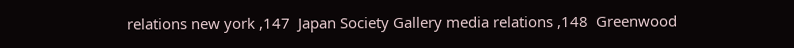relations new york ,147  Japan Society Gallery media relations ,148  Greenwood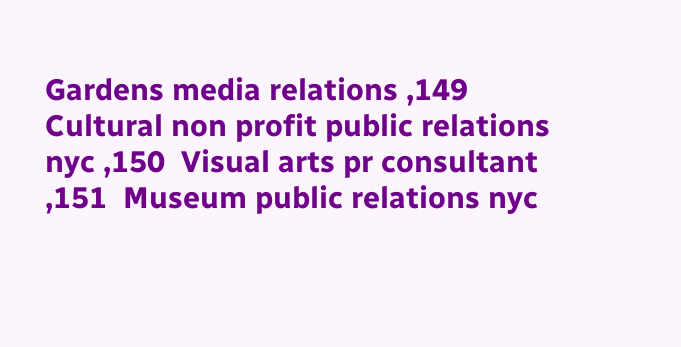Gardens media relations ,149  Cultural non profit public relations nyc ,150  Visual arts pr consultant ,151  Museum public relations nyc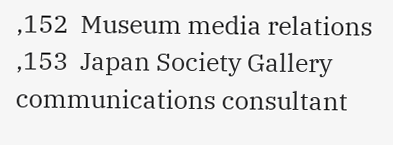,152  Museum media relations ,153  Japan Society Gallery communications consultant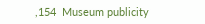,154  Museum publicity